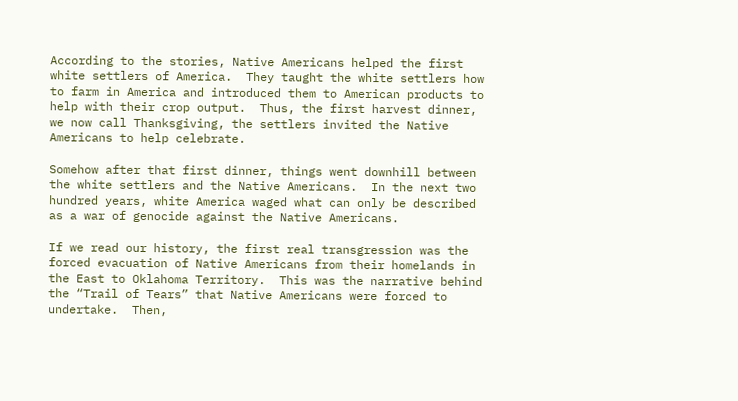According to the stories, Native Americans helped the first white settlers of America.  They taught the white settlers how to farm in America and introduced them to American products to help with their crop output.  Thus, the first harvest dinner, we now call Thanksgiving, the settlers invited the Native Americans to help celebrate.

Somehow after that first dinner, things went downhill between the white settlers and the Native Americans.  In the next two hundred years, white America waged what can only be described as a war of genocide against the Native Americans.

If we read our history, the first real transgression was the forced evacuation of Native Americans from their homelands in the East to Oklahoma Territory.  This was the narrative behind the “Trail of Tears” that Native Americans were forced to undertake.  Then,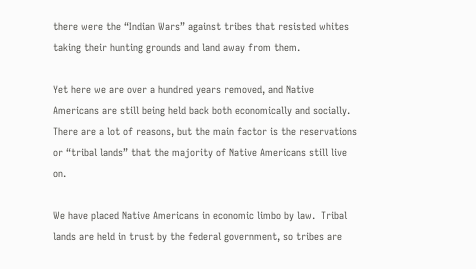there were the “Indian Wars” against tribes that resisted whites taking their hunting grounds and land away from them.

Yet here we are over a hundred years removed, and Native Americans are still being held back both economically and socially.  There are a lot of reasons, but the main factor is the reservations or “tribal lands” that the majority of Native Americans still live on.

We have placed Native Americans in economic limbo by law.  Tribal lands are held in trust by the federal government, so tribes are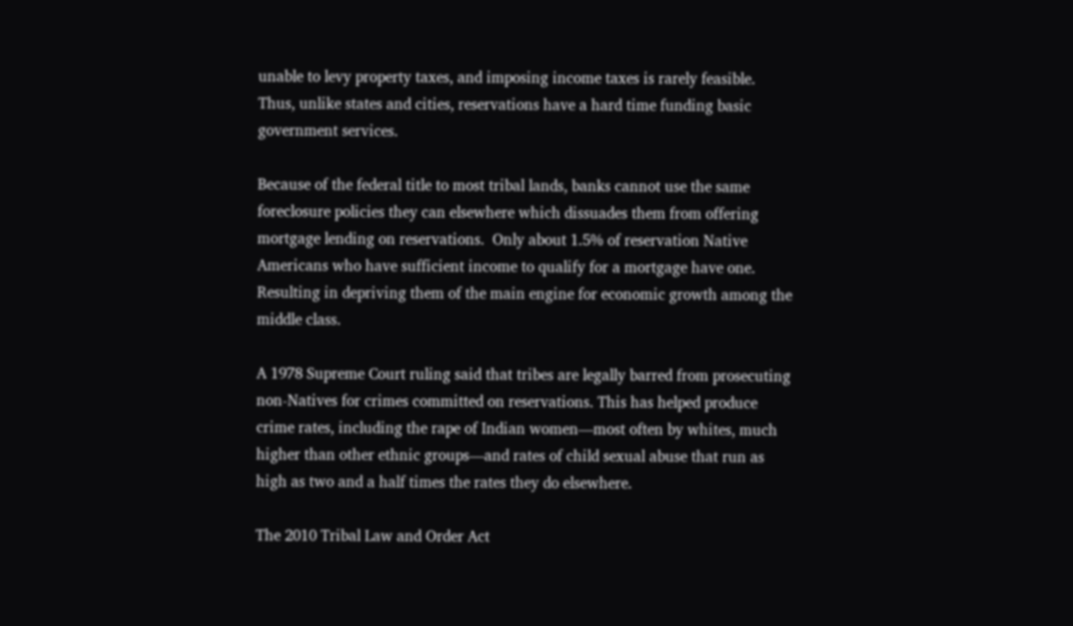unable to levy property taxes, and imposing income taxes is rarely feasible. Thus, unlike states and cities, reservations have a hard time funding basic government services.

Because of the federal title to most tribal lands, banks cannot use the same foreclosure policies they can elsewhere which dissuades them from offering mortgage lending on reservations.  Only about 1.5% of reservation Native Americans who have sufficient income to qualify for a mortgage have one.  Resulting in depriving them of the main engine for economic growth among the middle class.

A 1978 Supreme Court ruling said that tribes are legally barred from prosecuting non-Natives for crimes committed on reservations. This has helped produce crime rates, including the rape of Indian women—most often by whites, much higher than other ethnic groups—and rates of child sexual abuse that run as high as two and a half times the rates they do elsewhere.

The 2010 Tribal Law and Order Act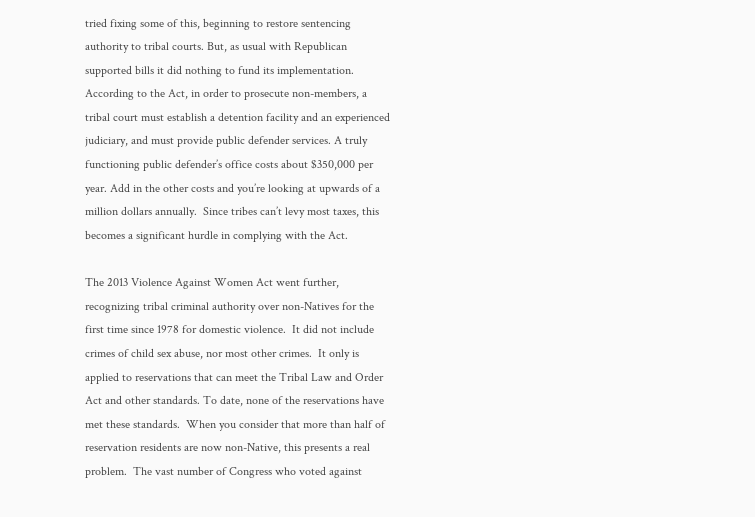tried fixing some of this, beginning to restore sentencing authority to tribal courts. But, as usual with Republican supported bills it did nothing to fund its implementation. According to the Act, in order to prosecute non-members, a tribal court must establish a detention facility and an experienced judiciary, and must provide public defender services. A truly functioning public defender’s office costs about $350,000 per year. Add in the other costs and you’re looking at upwards of a million dollars annually.  Since tribes can’t levy most taxes, this becomes a significant hurdle in complying with the Act.

The 2013 Violence Against Women Act went further, recognizing tribal criminal authority over non-Natives for the first time since 1978 for domestic violence.  It did not include crimes of child sex abuse, nor most other crimes.  It only is applied to reservations that can meet the Tribal Law and Order Act and other standards. To date, none of the reservations have met these standards.  When you consider that more than half of reservation residents are now non-Native, this presents a real problem.  The vast number of Congress who voted against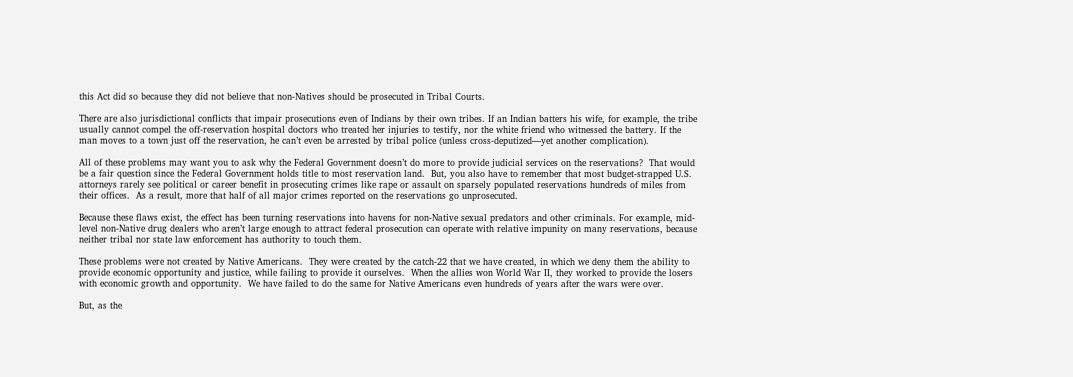this Act did so because they did not believe that non-Natives should be prosecuted in Tribal Courts.

There are also jurisdictional conflicts that impair prosecutions even of Indians by their own tribes. If an Indian batters his wife, for example, the tribe usually cannot compel the off-reservation hospital doctors who treated her injuries to testify, nor the white friend who witnessed the battery. If the man moves to a town just off the reservation, he can’t even be arrested by tribal police (unless cross-deputized—yet another complication).

All of these problems may want you to ask why the Federal Government doesn’t do more to provide judicial services on the reservations?  That would be a fair question since the Federal Government holds title to most reservation land.  But, you also have to remember that most budget-strapped U.S. attorneys rarely see political or career benefit in prosecuting crimes like rape or assault on sparsely populated reservations hundreds of miles from their offices.  As a result, more that half of all major crimes reported on the reservations go unprosecuted.

Because these flaws exist, the effect has been turning reservations into havens for non-Native sexual predators and other criminals. For example, mid-level non-Native drug dealers who aren’t large enough to attract federal prosecution can operate with relative impunity on many reservations, because neither tribal nor state law enforcement has authority to touch them.

These problems were not created by Native Americans.  They were created by the catch-22 that we have created, in which we deny them the ability to provide economic opportunity and justice, while failing to provide it ourselves.  When the allies won World War II, they worked to provide the losers with economic growth and opportunity.  We have failed to do the same for Native Americans even hundreds of years after the wars were over.

But, as the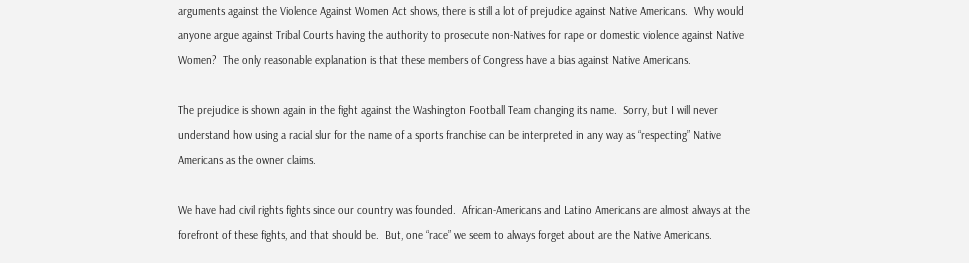arguments against the Violence Against Women Act shows, there is still a lot of prejudice against Native Americans.  Why would anyone argue against Tribal Courts having the authority to prosecute non-Natives for rape or domestic violence against Native Women?  The only reasonable explanation is that these members of Congress have a bias against Native Americans.

The prejudice is shown again in the fight against the Washington Football Team changing its name.  Sorry, but I will never understand how using a racial slur for the name of a sports franchise can be interpreted in any way as “respecting” Native Americans as the owner claims.

We have had civil rights fights since our country was founded.  African-Americans and Latino Americans are almost always at the forefront of these fights, and that should be.  But, one “race” we seem to always forget about are the Native Americans.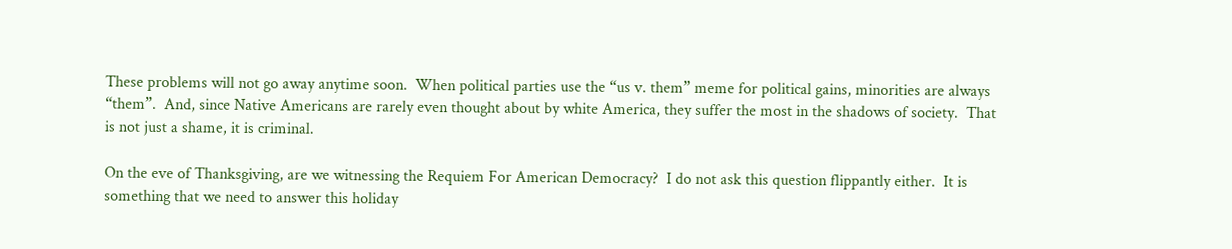These problems will not go away anytime soon.  When political parties use the “us v. them” meme for political gains, minorities are always “them”.  And, since Native Americans are rarely even thought about by white America, they suffer the most in the shadows of society.  That is not just a shame, it is criminal.

On the eve of Thanksgiving, are we witnessing the Requiem For American Democracy?  I do not ask this question flippantly either.  It is something that we need to answer this holiday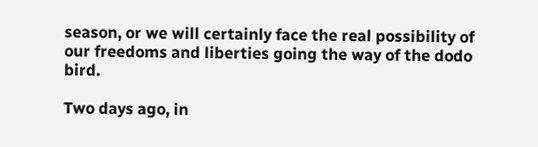season, or we will certainly face the real possibility of our freedoms and liberties going the way of the dodo bird.

Two days ago, in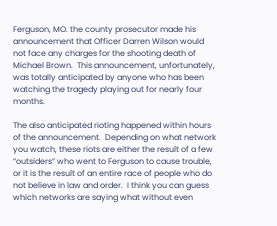Ferguson, MO. the county prosecutor made his announcement that Officer Darren Wilson would not face any charges for the shooting death of Michael Brown.  This announcement, unfortunately, was totally anticipated by anyone who has been watching the tragedy playing out for nearly four months.

The also anticipated rioting happened within hours of the announcement.  Depending on what network you watch, these riots are either the result of a few “outsiders” who went to Ferguson to cause trouble, or it is the result of an entire race of people who do not believe in law and order.  I think you can guess which networks are saying what without even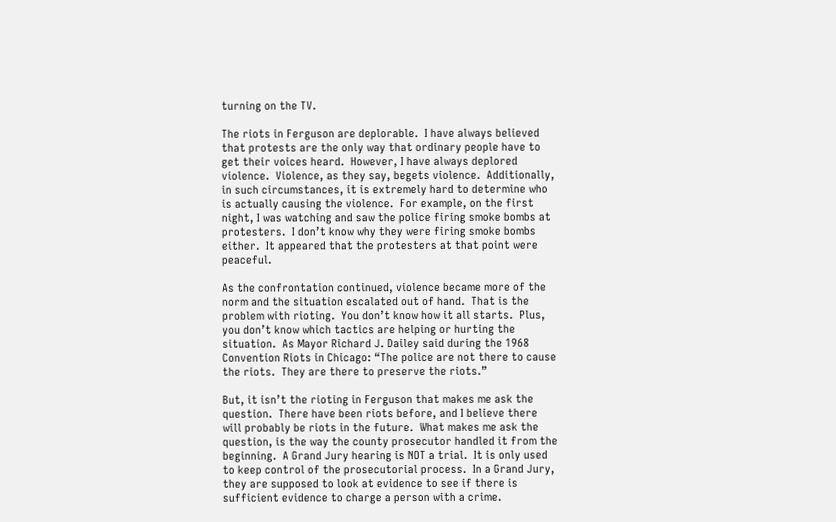turning on the TV.

The riots in Ferguson are deplorable.  I have always believed that protests are the only way that ordinary people have to get their voices heard.  However, I have always deplored violence.  Violence, as they say, begets violence.  Additionally, in such circumstances, it is extremely hard to determine who is actually causing the violence.  For example, on the first night, I was watching and saw the police firing smoke bombs at protesters.  I don’t know why they were firing smoke bombs either.  It appeared that the protesters at that point were peaceful.

As the confrontation continued, violence became more of the norm and the situation escalated out of hand.  That is the problem with rioting.  You don’t know how it all starts.  Plus, you don’t know which tactics are helping or hurting the situation.  As Mayor Richard J. Dailey said during the 1968 Convention Riots in Chicago: “The police are not there to cause the riots.  They are there to preserve the riots.”

But, it isn’t the rioting in Ferguson that makes me ask the question.  There have been riots before, and I believe there will probably be riots in the future.  What makes me ask the question, is the way the county prosecutor handled it from the beginning.  A Grand Jury hearing is NOT a trial.  It is only used to keep control of the prosecutorial process.  In a Grand Jury, they are supposed to look at evidence to see if there is sufficient evidence to charge a person with a crime.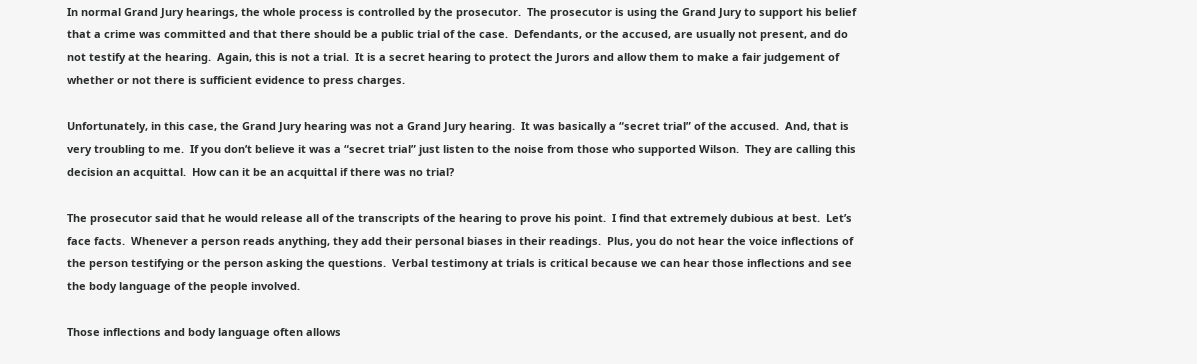In normal Grand Jury hearings, the whole process is controlled by the prosecutor.  The prosecutor is using the Grand Jury to support his belief that a crime was committed and that there should be a public trial of the case.  Defendants, or the accused, are usually not present, and do not testify at the hearing.  Again, this is not a trial.  It is a secret hearing to protect the Jurors and allow them to make a fair judgement of whether or not there is sufficient evidence to press charges.

Unfortunately, in this case, the Grand Jury hearing was not a Grand Jury hearing.  It was basically a “secret trial” of the accused.  And, that is very troubling to me.  If you don’t believe it was a “secret trial” just listen to the noise from those who supported Wilson.  They are calling this decision an acquittal.  How can it be an acquittal if there was no trial?

The prosecutor said that he would release all of the transcripts of the hearing to prove his point.  I find that extremely dubious at best.  Let’s face facts.  Whenever a person reads anything, they add their personal biases in their readings.  Plus, you do not hear the voice inflections of the person testifying or the person asking the questions.  Verbal testimony at trials is critical because we can hear those inflections and see the body language of the people involved.

Those inflections and body language often allows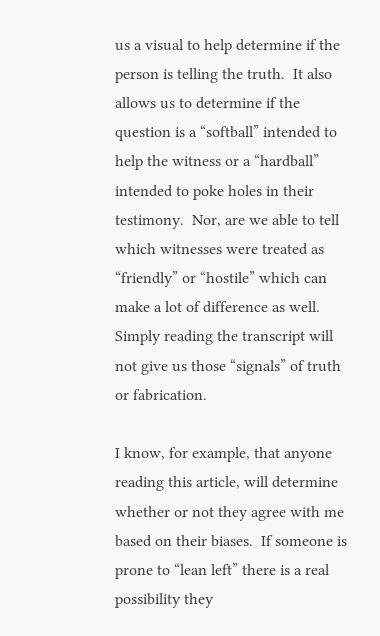us a visual to help determine if the person is telling the truth.  It also allows us to determine if the question is a “softball” intended to help the witness or a “hardball” intended to poke holes in their testimony.  Nor, are we able to tell which witnesses were treated as “friendly” or “hostile” which can make a lot of difference as well.  Simply reading the transcript will not give us those “signals” of truth or fabrication.

I know, for example, that anyone reading this article, will determine whether or not they agree with me based on their biases.  If someone is prone to “lean left” there is a real possibility they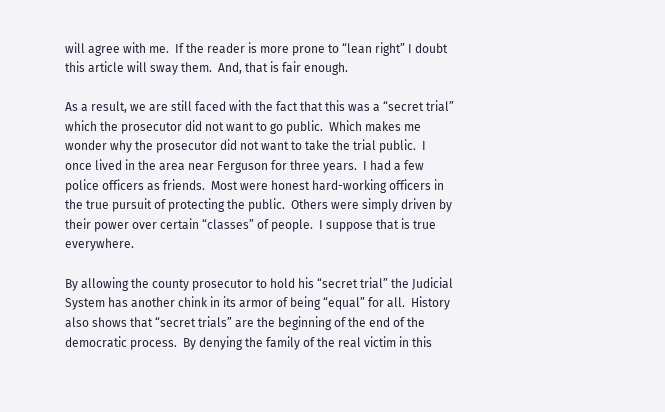will agree with me.  If the reader is more prone to “lean right” I doubt this article will sway them.  And, that is fair enough.

As a result, we are still faced with the fact that this was a “secret trial” which the prosecutor did not want to go public.  Which makes me wonder why the prosecutor did not want to take the trial public.  I once lived in the area near Ferguson for three years.  I had a few police officers as friends.  Most were honest hard-working officers in the true pursuit of protecting the public.  Others were simply driven by their power over certain “classes” of people.  I suppose that is true everywhere.

By allowing the county prosecutor to hold his “secret trial” the Judicial System has another chink in its armor of being “equal” for all.  History also shows that “secret trials” are the beginning of the end of the democratic process.  By denying the family of the real victim in this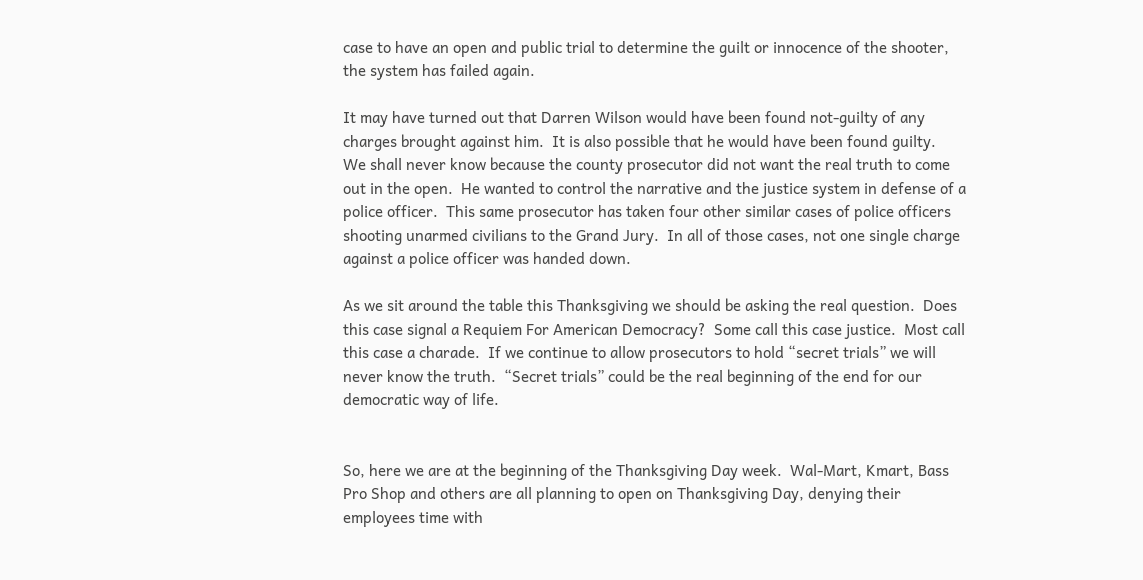case to have an open and public trial to determine the guilt or innocence of the shooter, the system has failed again.

It may have turned out that Darren Wilson would have been found not-guilty of any charges brought against him.  It is also possible that he would have been found guilty.  We shall never know because the county prosecutor did not want the real truth to come out in the open.  He wanted to control the narrative and the justice system in defense of a police officer.  This same prosecutor has taken four other similar cases of police officers shooting unarmed civilians to the Grand Jury.  In all of those cases, not one single charge against a police officer was handed down.

As we sit around the table this Thanksgiving we should be asking the real question.  Does this case signal a Requiem For American Democracy?  Some call this case justice.  Most call this case a charade.  If we continue to allow prosecutors to hold “secret trials” we will never know the truth.  “Secret trials” could be the real beginning of the end for our democratic way of life.


So, here we are at the beginning of the Thanksgiving Day week.  Wal-Mart, Kmart, Bass Pro Shop and others are all planning to open on Thanksgiving Day, denying their employees time with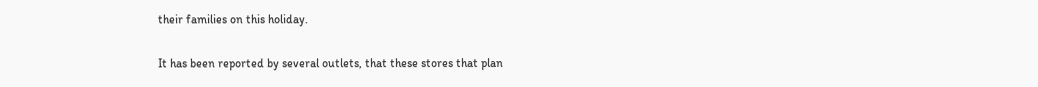their families on this holiday.

It has been reported by several outlets, that these stores that plan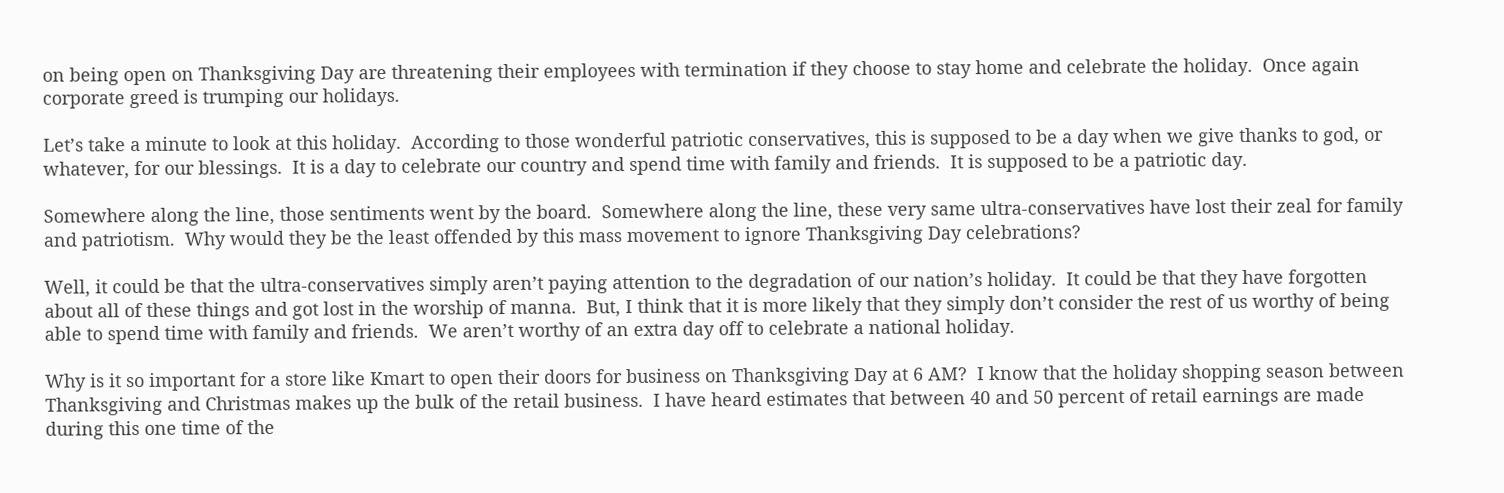on being open on Thanksgiving Day are threatening their employees with termination if they choose to stay home and celebrate the holiday.  Once again corporate greed is trumping our holidays.

Let’s take a minute to look at this holiday.  According to those wonderful patriotic conservatives, this is supposed to be a day when we give thanks to god, or whatever, for our blessings.  It is a day to celebrate our country and spend time with family and friends.  It is supposed to be a patriotic day.

Somewhere along the line, those sentiments went by the board.  Somewhere along the line, these very same ultra-conservatives have lost their zeal for family and patriotism.  Why would they be the least offended by this mass movement to ignore Thanksgiving Day celebrations?

Well, it could be that the ultra-conservatives simply aren’t paying attention to the degradation of our nation’s holiday.  It could be that they have forgotten about all of these things and got lost in the worship of manna.  But, I think that it is more likely that they simply don’t consider the rest of us worthy of being able to spend time with family and friends.  We aren’t worthy of an extra day off to celebrate a national holiday.

Why is it so important for a store like Kmart to open their doors for business on Thanksgiving Day at 6 AM?  I know that the holiday shopping season between Thanksgiving and Christmas makes up the bulk of the retail business.  I have heard estimates that between 40 and 50 percent of retail earnings are made during this one time of the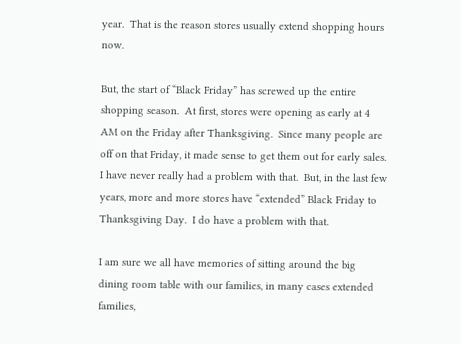year.  That is the reason stores usually extend shopping hours now.

But, the start of “Black Friday” has screwed up the entire shopping season.  At first, stores were opening as early at 4 AM on the Friday after Thanksgiving.  Since many people are off on that Friday, it made sense to get them out for early sales.  I have never really had a problem with that.  But, in the last few years, more and more stores have “extended” Black Friday to Thanksgiving Day.  I do have a problem with that.

I am sure we all have memories of sitting around the big dining room table with our families, in many cases extended families,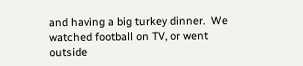and having a big turkey dinner.  We watched football on TV, or went outside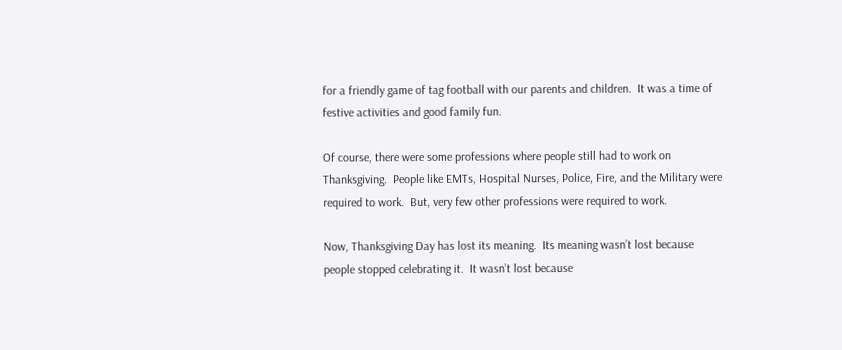for a friendly game of tag football with our parents and children.  It was a time of festive activities and good family fun.

Of course, there were some professions where people still had to work on Thanksgiving.  People like EMTs, Hospital Nurses, Police, Fire, and the Military were required to work.  But, very few other professions were required to work.

Now, Thanksgiving Day has lost its meaning.  Its meaning wasn’t lost because people stopped celebrating it.  It wasn’t lost because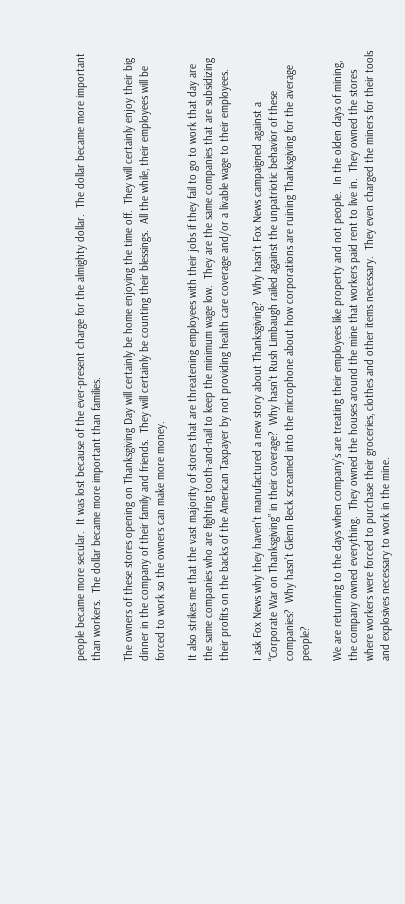people became more secular.  It was lost because of the ever-present charge for the almighty dollar.  The dollar became more important than workers.  The dollar became more important than families.

The owners of these stores opening on Thanksgiving Day will certainly be home enjoying the time off.  They will certainly enjoy their big dinner in the company of their family and friends.  They will certainly be counting their blessings.  All the while, their employees will be forced to work so the owners can make more money.

It also strikes me that the vast majority of stores that are threatening employees with their jobs if they fail to go to work that day are the same companies who are fighting tooth-and-nail to keep the minimum wage low.  They are the same companies that are subsidizing their profits on the backs of the American Taxpayer by not providing health care coverage and/or a livable wage to their employees.

I ask Fox News why they haven’t manufactured a new story about Thanksgiving?  Why hasn’t Fox News campaigned against a “Corporate War on Thanksgiving” in their coverage?  Why hasn’t Rush Limbaugh railed against the unpatriotic behavior of these companies?  Why hasn’t Glenn Beck screamed into the microphone about how corporations are ruining Thanksgiving for the average people?

We are returning to the days when company’s are treating their employees like property and not people.  In the olden days of mining, the company owned everything.  They owned the houses around the mine that workers paid rent to live in.  They owned the stores where workers were forced to purchase their groceries, clothes and other items necessary.  They even charged the miners for their tools and explosives necessary to work in the mine.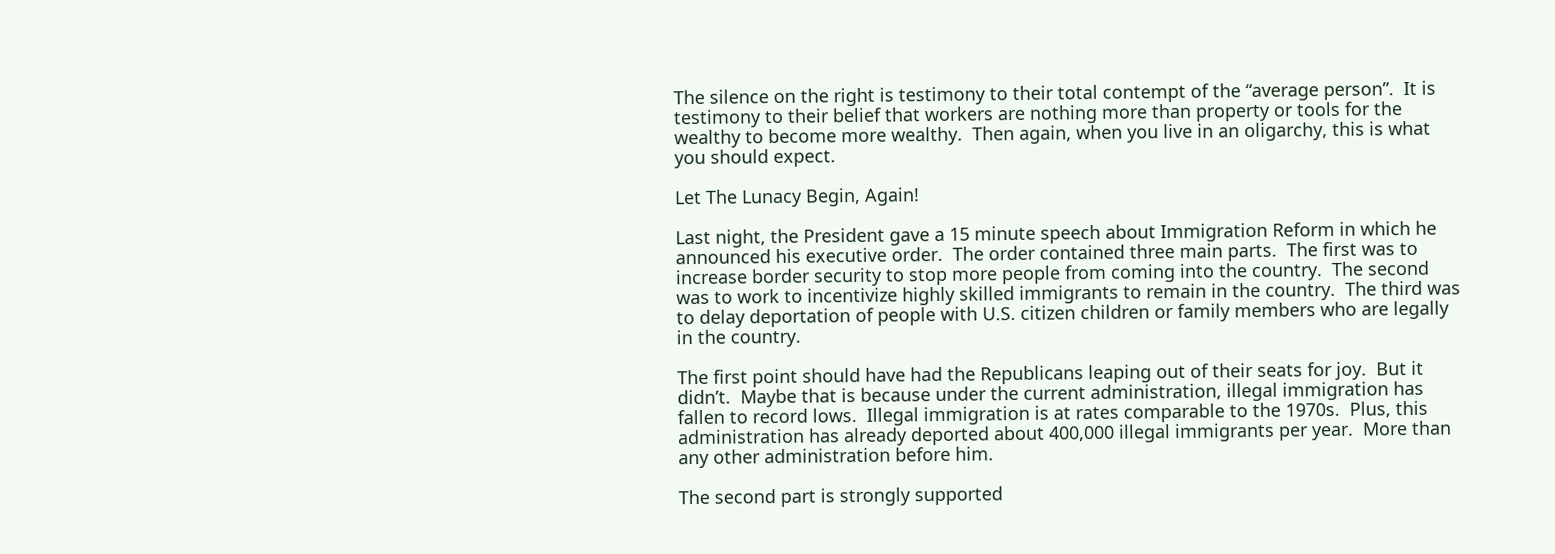The silence on the right is testimony to their total contempt of the “average person”.  It is testimony to their belief that workers are nothing more than property or tools for the wealthy to become more wealthy.  Then again, when you live in an oligarchy, this is what you should expect.

Let The Lunacy Begin, Again!

Last night, the President gave a 15 minute speech about Immigration Reform in which he announced his executive order.  The order contained three main parts.  The first was to increase border security to stop more people from coming into the country.  The second was to work to incentivize highly skilled immigrants to remain in the country.  The third was to delay deportation of people with U.S. citizen children or family members who are legally in the country.

The first point should have had the Republicans leaping out of their seats for joy.  But it didn’t.  Maybe that is because under the current administration, illegal immigration has fallen to record lows.  Illegal immigration is at rates comparable to the 1970s.  Plus, this administration has already deported about 400,000 illegal immigrants per year.  More than any other administration before him.

The second part is strongly supported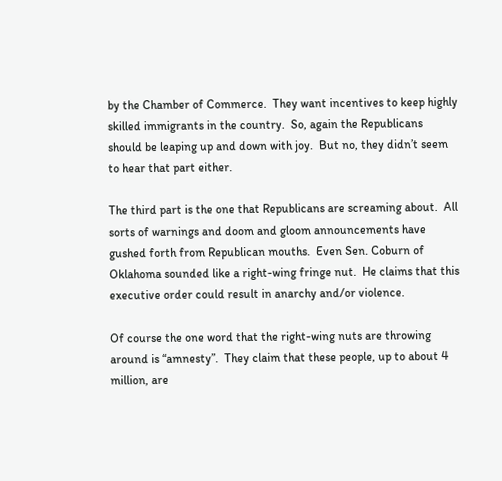by the Chamber of Commerce.  They want incentives to keep highly skilled immigrants in the country.  So, again the Republicans should be leaping up and down with joy.  But no, they didn’t seem to hear that part either.

The third part is the one that Republicans are screaming about.  All sorts of warnings and doom and gloom announcements have gushed forth from Republican mouths.  Even Sen. Coburn of Oklahoma sounded like a right-wing fringe nut.  He claims that this executive order could result in anarchy and/or violence.

Of course the one word that the right-wing nuts are throwing around is “amnesty”.  They claim that these people, up to about 4 million, are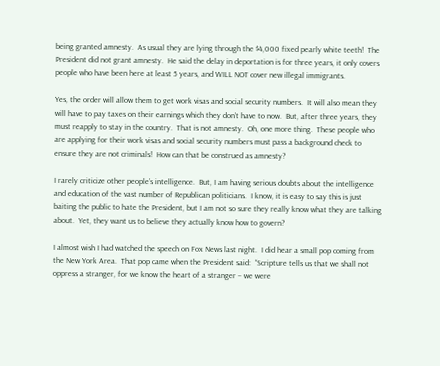being granted amnesty.  As usual they are lying through the $4,000 fixed pearly white teeth!  The President did not grant amnesty.  He said the delay in deportation is for three years, it only covers people who have been here at least 5 years, and WILL NOT cover new illegal immigrants.

Yes, the order will allow them to get work visas and social security numbers.  It will also mean they will have to pay taxes on their earnings which they don’t have to now.  But, after three years, they must reapply to stay in the country.  That is not amnesty.  Oh, one more thing.  These people who are applying for their work visas and social security numbers must pass a background check to ensure they are not criminals!  How can that be construed as amnesty?

I rarely criticize other people’s intelligence.  But, I am having serious doubts about the intelligence and education of the vast number of Republican politicians.  I know, it is easy to say this is just baiting the public to hate the President, but I am not so sure they really know what they are talking about.  Yet, they want us to believe they actually know how to govern?

I almost wish I had watched the speech on Fox News last night.  I did hear a small pop coming from the New York Area.  That pop came when the President said:  “Scripture tells us that we shall not oppress a stranger, for we know the heart of a stranger – we were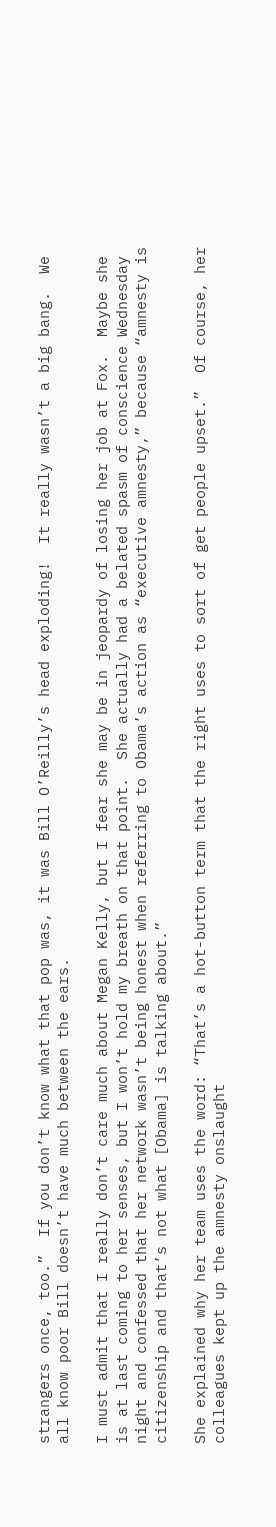strangers once, too.”  If you don’t know what that pop was, it was Bill O’Reilly’s head exploding!  It really wasn’t a big bang.  We all know poor Bill doesn’t have much between the ears.

I must admit that I really don’t care much about Megan Kelly, but I fear she may be in jeopardy of losing her job at Fox.  Maybe she is at last coming to her senses, but I won’t hold my breath on that point.  She actually had a belated spasm of conscience Wednesday night and confessed that her network wasn’t being honest when referring to Obama’s action as “executive amnesty,” because “amnesty is citizenship and that’s not what [Obama] is talking about.”

She explained why her team uses the word: “That’s a hot-button term that the right uses to sort of get people upset.”  Of course, her colleagues kept up the amnesty onslaught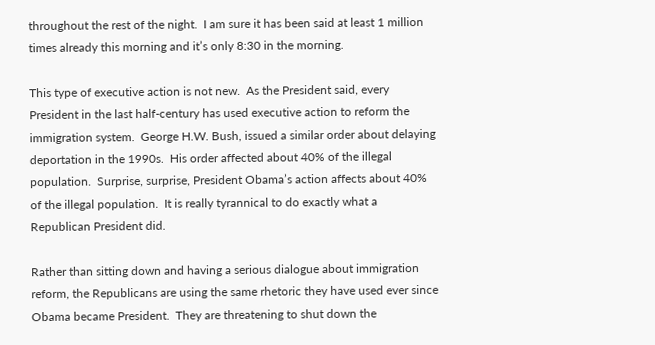throughout the rest of the night.  I am sure it has been said at least 1 million times already this morning and it’s only 8:30 in the morning.

This type of executive action is not new.  As the President said, every President in the last half-century has used executive action to reform the immigration system.  George H.W. Bush, issued a similar order about delaying deportation in the 1990s.  His order affected about 40% of the illegal population.  Surprise, surprise, President Obama’s action affects about 40% of the illegal population.  It is really tyrannical to do exactly what a Republican President did.

Rather than sitting down and having a serious dialogue about immigration reform, the Republicans are using the same rhetoric they have used ever since Obama became President.  They are threatening to shut down the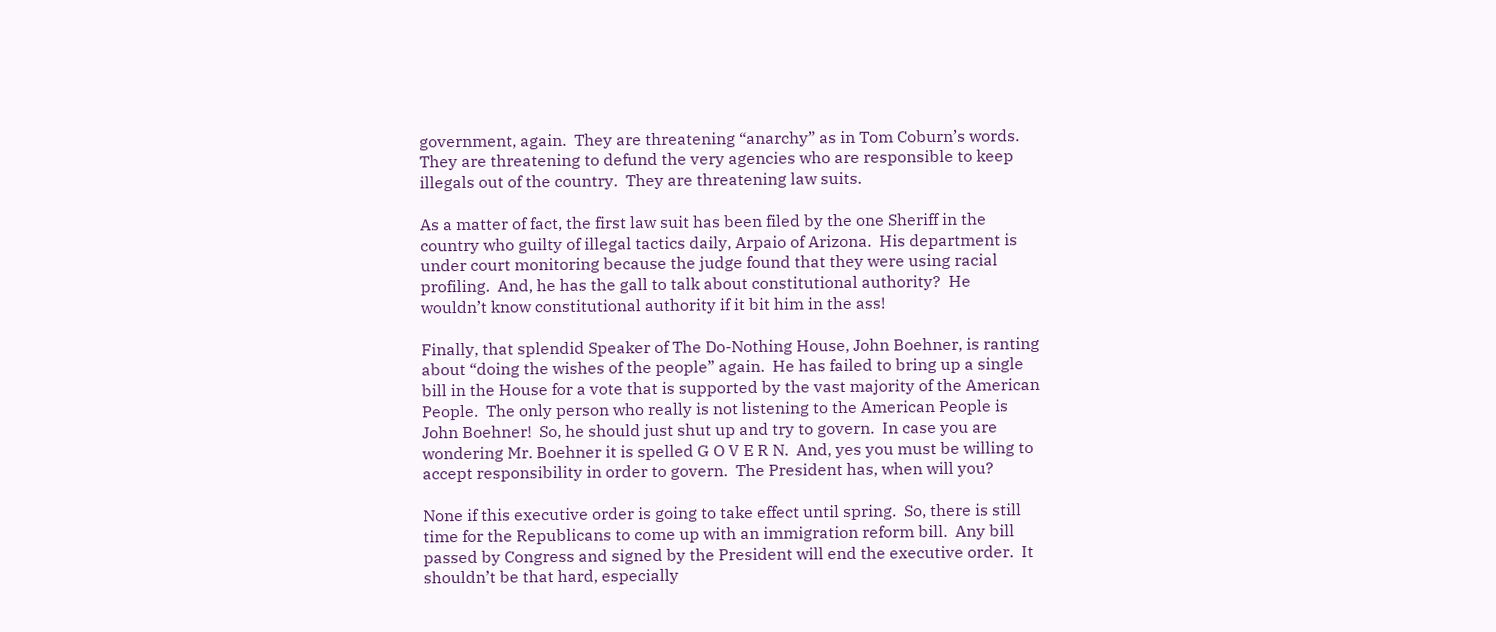government, again.  They are threatening “anarchy” as in Tom Coburn’s words.  They are threatening to defund the very agencies who are responsible to keep illegals out of the country.  They are threatening law suits.

As a matter of fact, the first law suit has been filed by the one Sheriff in the country who guilty of illegal tactics daily, Arpaio of Arizona.  His department is under court monitoring because the judge found that they were using racial profiling.  And, he has the gall to talk about constitutional authority?  He wouldn’t know constitutional authority if it bit him in the ass!

Finally, that splendid Speaker of The Do-Nothing House, John Boehner, is ranting about “doing the wishes of the people” again.  He has failed to bring up a single bill in the House for a vote that is supported by the vast majority of the American People.  The only person who really is not listening to the American People is John Boehner!  So, he should just shut up and try to govern.  In case you are wondering Mr. Boehner it is spelled G O V E R N.  And, yes you must be willing to accept responsibility in order to govern.  The President has, when will you?

None if this executive order is going to take effect until spring.  So, there is still time for the Republicans to come up with an immigration reform bill.  Any bill passed by Congress and signed by the President will end the executive order.  It shouldn’t be that hard, especially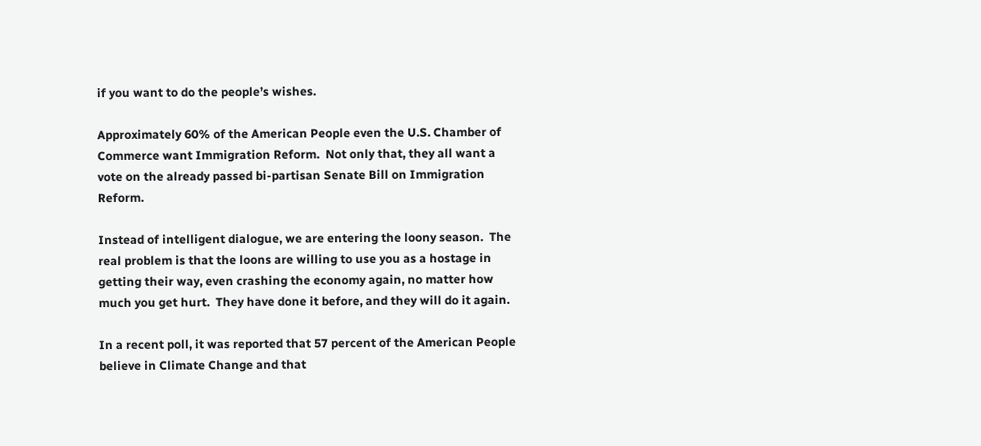if you want to do the people’s wishes.

Approximately 60% of the American People even the U.S. Chamber of Commerce want Immigration Reform.  Not only that, they all want a vote on the already passed bi-partisan Senate Bill on Immigration Reform.

Instead of intelligent dialogue, we are entering the loony season.  The real problem is that the loons are willing to use you as a hostage in getting their way, even crashing the economy again, no matter how much you get hurt.  They have done it before, and they will do it again.

In a recent poll, it was reported that 57 percent of the American People believe in Climate Change and that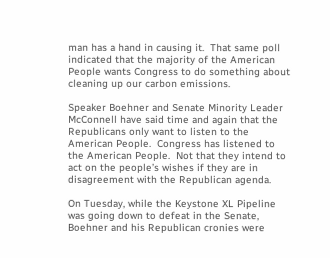man has a hand in causing it.  That same poll indicated that the majority of the American People wants Congress to do something about cleaning up our carbon emissions.

Speaker Boehner and Senate Minority Leader McConnell have said time and again that the Republicans only want to listen to the American People.  Congress has listened to the American People.  Not that they intend to act on the people’s wishes if they are in disagreement with the Republican agenda.

On Tuesday, while the Keystone XL Pipeline was going down to defeat in the Senate, Boehner and his Republican cronies were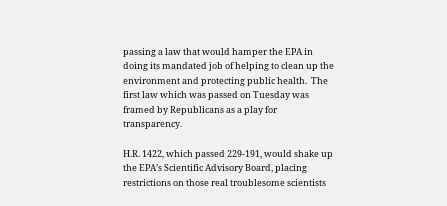passing a law that would hamper the EPA in doing its mandated job of helping to clean up the environment and protecting public health.  The first law which was passed on Tuesday was framed by Republicans as a play for transparency.

H.R. 1422, which passed 229-191, would shake up the EPA’s Scientific Advisory Board, placing restrictions on those real troublesome scientists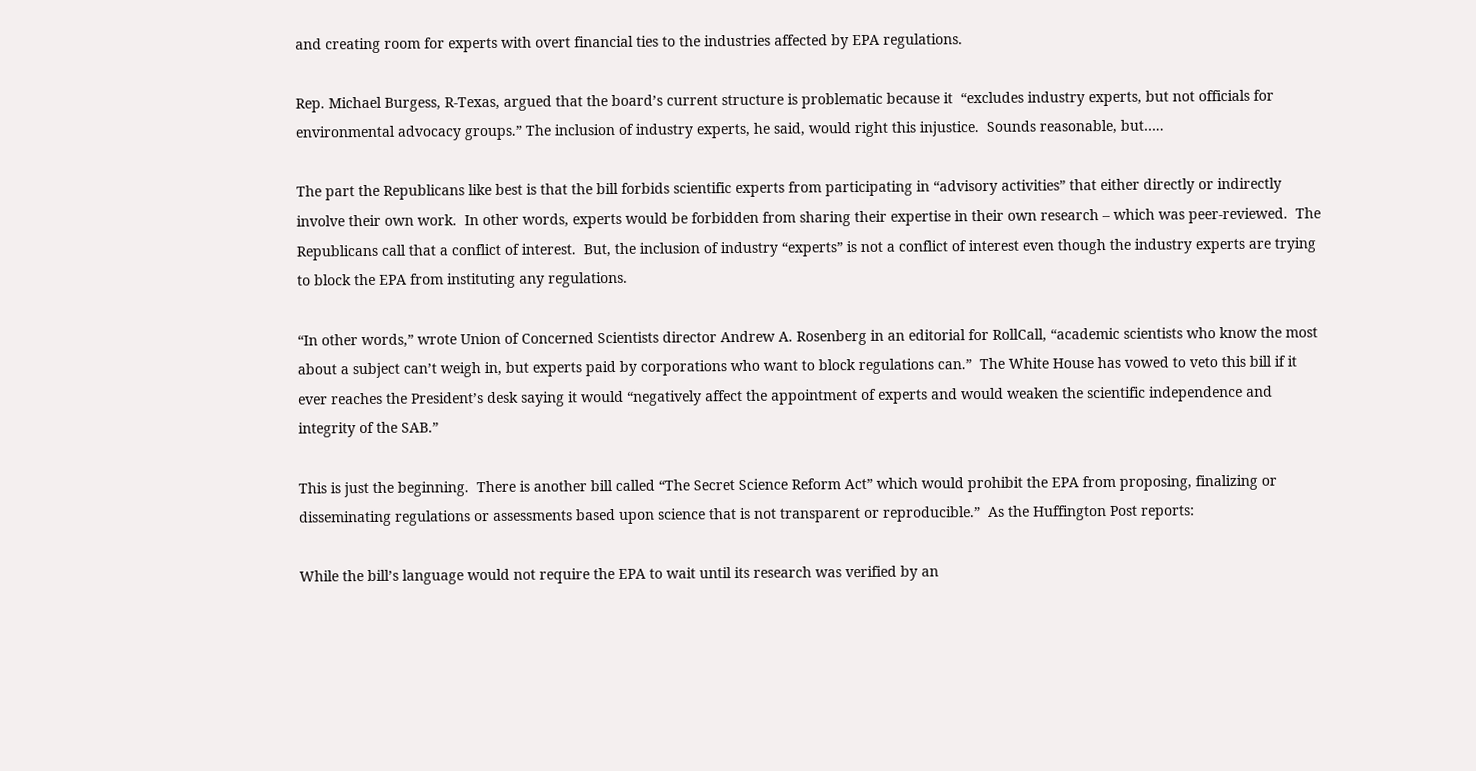and creating room for experts with overt financial ties to the industries affected by EPA regulations.

Rep. Michael Burgess, R-Texas, argued that the board’s current structure is problematic because it  “excludes industry experts, but not officials for environmental advocacy groups.” The inclusion of industry experts, he said, would right this injustice.  Sounds reasonable, but…..

The part the Republicans like best is that the bill forbids scientific experts from participating in “advisory activities” that either directly or indirectly involve their own work.  In other words, experts would be forbidden from sharing their expertise in their own research – which was peer-reviewed.  The Republicans call that a conflict of interest.  But, the inclusion of industry “experts” is not a conflict of interest even though the industry experts are trying to block the EPA from instituting any regulations.

“In other words,” wrote Union of Concerned Scientists director Andrew A. Rosenberg in an editorial for RollCall, “academic scientists who know the most about a subject can’t weigh in, but experts paid by corporations who want to block regulations can.”  The White House has vowed to veto this bill if it ever reaches the President’s desk saying it would “negatively affect the appointment of experts and would weaken the scientific independence and integrity of the SAB.”

This is just the beginning.  There is another bill called “The Secret Science Reform Act” which would prohibit the EPA from proposing, finalizing or disseminating regulations or assessments based upon science that is not transparent or reproducible.”  As the Huffington Post reports:

While the bill’s language would not require the EPA to wait until its research was verified by an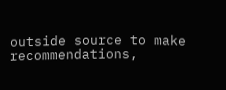outside source to make recommendations,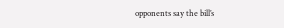opponents say the bill’s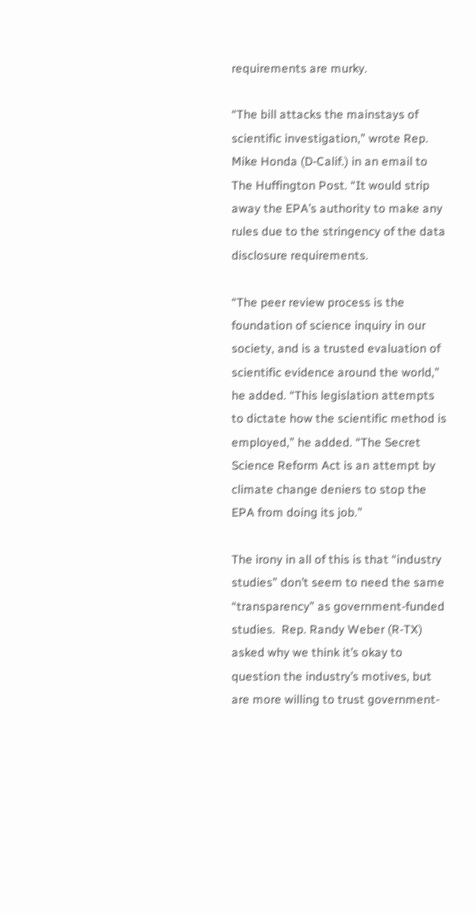requirements are murky.

“The bill attacks the mainstays of scientific investigation,” wrote Rep. Mike Honda (D-Calif.) in an email to The Huffington Post. “It would strip away the EPA’s authority to make any rules due to the stringency of the data disclosure requirements.

“The peer review process is the foundation of science inquiry in our society, and is a trusted evaluation of scientific evidence around the world,” he added. “This legislation attempts to dictate how the scientific method is employed,” he added. “The Secret Science Reform Act is an attempt by climate change deniers to stop the EPA from doing its job.”

The irony in all of this is that “industry studies” don’t seem to need the same “transparency” as government-funded studies.  Rep. Randy Weber (R-TX) asked why we think it’s okay to question the industry’s motives, but are more willing to trust government-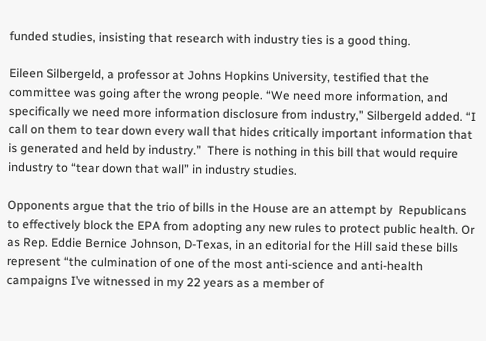funded studies, insisting that research with industry ties is a good thing.

Eileen Silbergeld, a professor at Johns Hopkins University, testified that the committee was going after the wrong people. “We need more information, and specifically we need more information disclosure from industry,” Silbergeld added. “I call on them to tear down every wall that hides critically important information that is generated and held by industry.”  There is nothing in this bill that would require industry to “tear down that wall” in industry studies.

Opponents argue that the trio of bills in the House are an attempt by  Republicans to effectively block the EPA from adopting any new rules to protect public health. Or as Rep. Eddie Bernice Johnson, D-Texas, in an editorial for the Hill said these bills represent “the culmination of one of the most anti-science and anti-health campaigns I’ve witnessed in my 22 years as a member of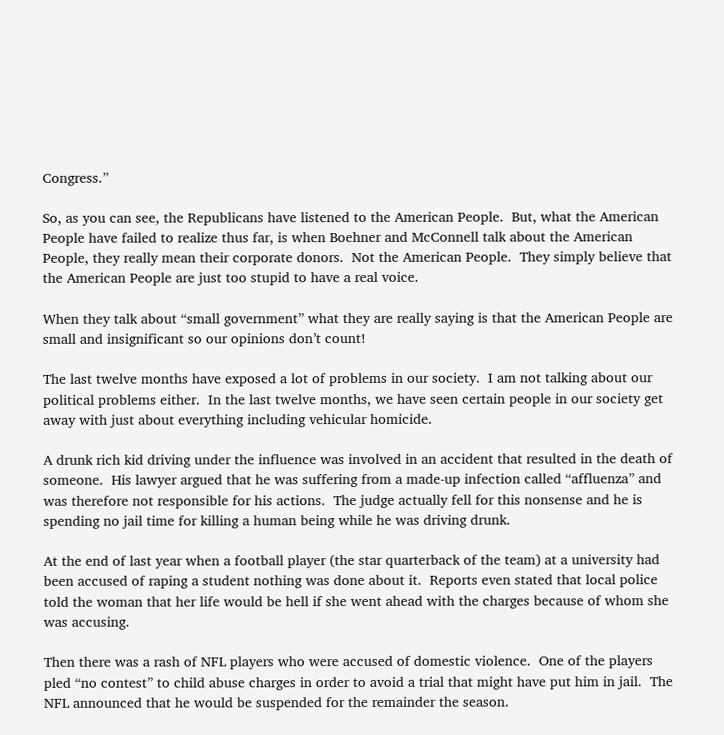Congress.”

So, as you can see, the Republicans have listened to the American People.  But, what the American People have failed to realize thus far, is when Boehner and McConnell talk about the American People, they really mean their corporate donors.  Not the American People.  They simply believe that the American People are just too stupid to have a real voice.

When they talk about “small government” what they are really saying is that the American People are small and insignificant so our opinions don’t count!

The last twelve months have exposed a lot of problems in our society.  I am not talking about our political problems either.  In the last twelve months, we have seen certain people in our society get away with just about everything including vehicular homicide.

A drunk rich kid driving under the influence was involved in an accident that resulted in the death of someone.  His lawyer argued that he was suffering from a made-up infection called “affluenza” and was therefore not responsible for his actions.  The judge actually fell for this nonsense and he is spending no jail time for killing a human being while he was driving drunk.

At the end of last year when a football player (the star quarterback of the team) at a university had been accused of raping a student nothing was done about it.  Reports even stated that local police told the woman that her life would be hell if she went ahead with the charges because of whom she was accusing.

Then there was a rash of NFL players who were accused of domestic violence.  One of the players pled “no contest” to child abuse charges in order to avoid a trial that might have put him in jail.  The NFL announced that he would be suspended for the remainder the season.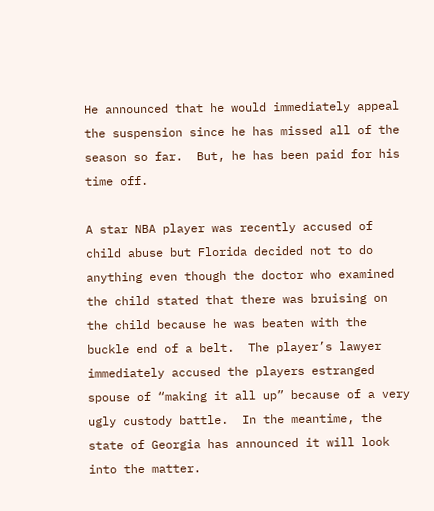He announced that he would immediately appeal the suspension since he has missed all of the season so far.  But, he has been paid for his time off.

A star NBA player was recently accused of child abuse but Florida decided not to do anything even though the doctor who examined the child stated that there was bruising on the child because he was beaten with the buckle end of a belt.  The player’s lawyer immediately accused the players estranged spouse of “making it all up” because of a very ugly custody battle.  In the meantime, the state of Georgia has announced it will look into the matter.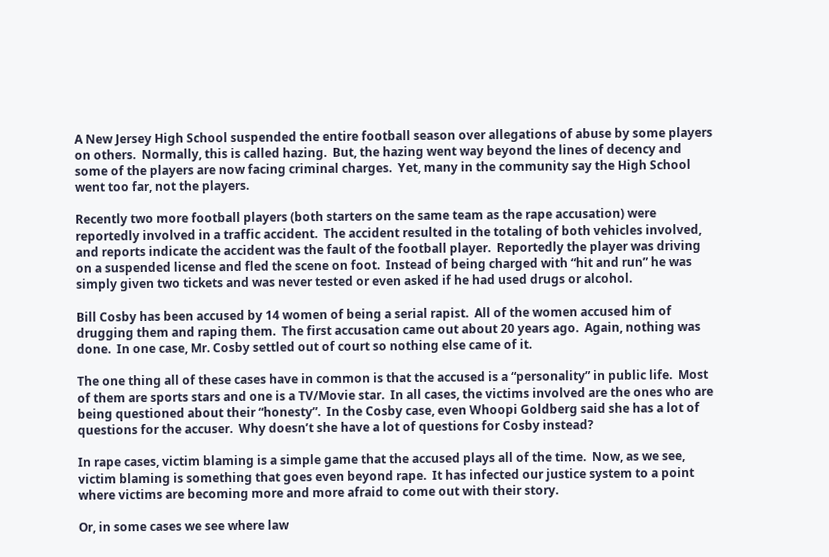A New Jersey High School suspended the entire football season over allegations of abuse by some players on others.  Normally, this is called hazing.  But, the hazing went way beyond the lines of decency and some of the players are now facing criminal charges.  Yet, many in the community say the High School went too far, not the players.

Recently two more football players (both starters on the same team as the rape accusation) were reportedly involved in a traffic accident.  The accident resulted in the totaling of both vehicles involved, and reports indicate the accident was the fault of the football player.  Reportedly the player was driving on a suspended license and fled the scene on foot.  Instead of being charged with “hit and run” he was simply given two tickets and was never tested or even asked if he had used drugs or alcohol.

Bill Cosby has been accused by 14 women of being a serial rapist.  All of the women accused him of drugging them and raping them.  The first accusation came out about 20 years ago.  Again, nothing was done.  In one case, Mr. Cosby settled out of court so nothing else came of it.

The one thing all of these cases have in common is that the accused is a “personality” in public life.  Most of them are sports stars and one is a TV/Movie star.  In all cases, the victims involved are the ones who are being questioned about their “honesty”.  In the Cosby case, even Whoopi Goldberg said she has a lot of questions for the accuser.  Why doesn’t she have a lot of questions for Cosby instead?

In rape cases, victim blaming is a simple game that the accused plays all of the time.  Now, as we see, victim blaming is something that goes even beyond rape.  It has infected our justice system to a point where victims are becoming more and more afraid to come out with their story.

Or, in some cases we see where law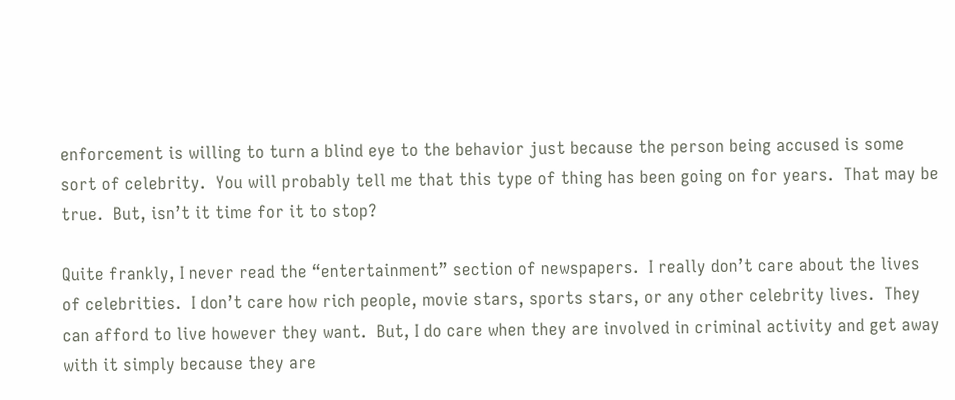enforcement is willing to turn a blind eye to the behavior just because the person being accused is some sort of celebrity.  You will probably tell me that this type of thing has been going on for years.  That may be true.  But, isn’t it time for it to stop?

Quite frankly, I never read the “entertainment” section of newspapers.  I really don’t care about the lives of celebrities.  I don’t care how rich people, movie stars, sports stars, or any other celebrity lives.  They can afford to live however they want.  But, I do care when they are involved in criminal activity and get away with it simply because they are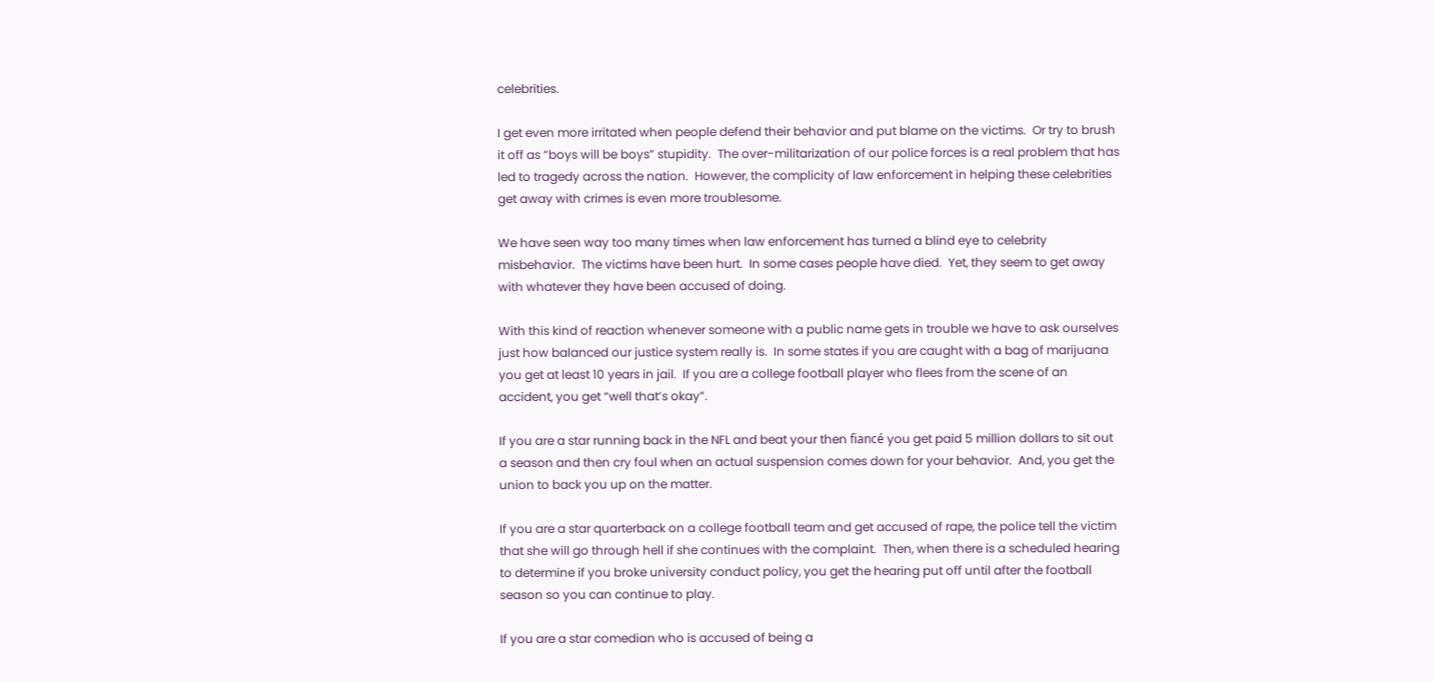celebrities.

I get even more irritated when people defend their behavior and put blame on the victims.  Or try to brush it off as “boys will be boys” stupidity.  The over-militarization of our police forces is a real problem that has led to tragedy across the nation.  However, the complicity of law enforcement in helping these celebrities get away with crimes is even more troublesome.

We have seen way too many times when law enforcement has turned a blind eye to celebrity misbehavior.  The victims have been hurt.  In some cases people have died.  Yet, they seem to get away with whatever they have been accused of doing.

With this kind of reaction whenever someone with a public name gets in trouble we have to ask ourselves just how balanced our justice system really is.  In some states if you are caught with a bag of marijuana you get at least 10 years in jail.  If you are a college football player who flees from the scene of an accident, you get “well that’s okay”.

If you are a star running back in the NFL and beat your then fiancé you get paid 5 million dollars to sit out a season and then cry foul when an actual suspension comes down for your behavior.  And, you get the union to back you up on the matter.

If you are a star quarterback on a college football team and get accused of rape, the police tell the victim that she will go through hell if she continues with the complaint.  Then, when there is a scheduled hearing to determine if you broke university conduct policy, you get the hearing put off until after the football season so you can continue to play.

If you are a star comedian who is accused of being a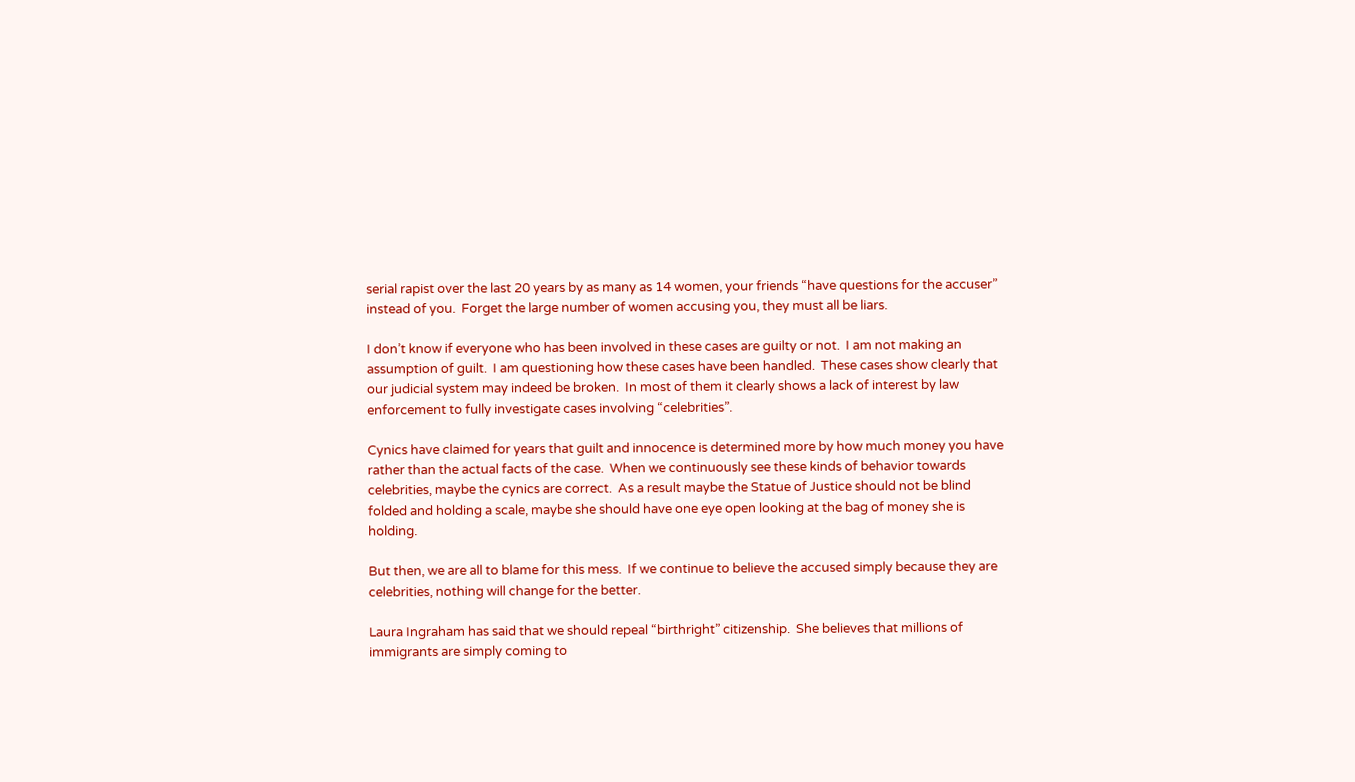serial rapist over the last 20 years by as many as 14 women, your friends “have questions for the accuser” instead of you.  Forget the large number of women accusing you, they must all be liars.

I don’t know if everyone who has been involved in these cases are guilty or not.  I am not making an assumption of guilt.  I am questioning how these cases have been handled.  These cases show clearly that our judicial system may indeed be broken.  In most of them it clearly shows a lack of interest by law enforcement to fully investigate cases involving “celebrities”.

Cynics have claimed for years that guilt and innocence is determined more by how much money you have rather than the actual facts of the case.  When we continuously see these kinds of behavior towards celebrities, maybe the cynics are correct.  As a result maybe the Statue of Justice should not be blind folded and holding a scale, maybe she should have one eye open looking at the bag of money she is holding.

But then, we are all to blame for this mess.  If we continue to believe the accused simply because they are celebrities, nothing will change for the better.

Laura Ingraham has said that we should repeal “birthright” citizenship.  She believes that millions of immigrants are simply coming to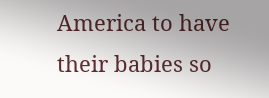America to have their babies so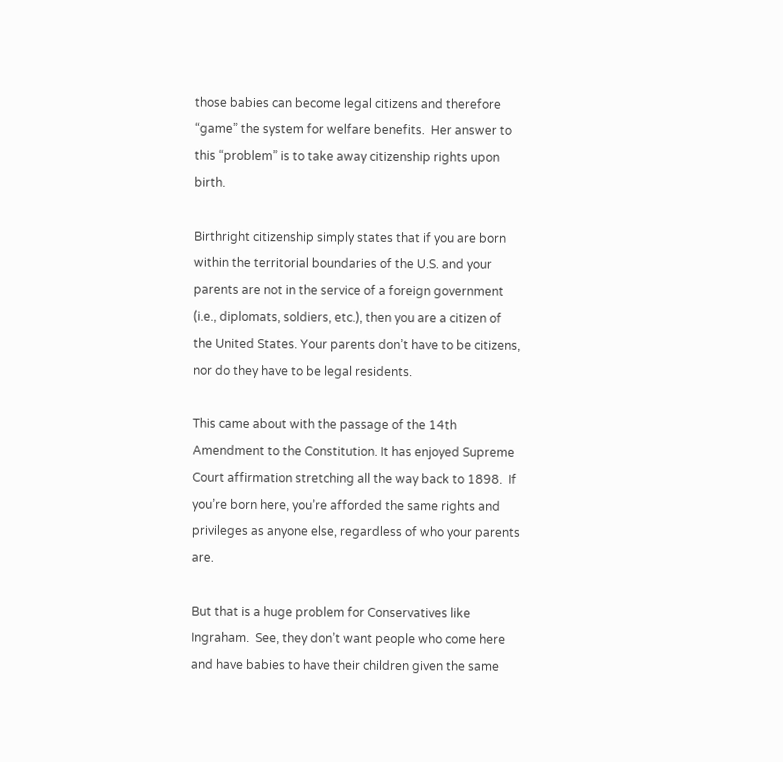those babies can become legal citizens and therefore “game” the system for welfare benefits.  Her answer to this “problem” is to take away citizenship rights upon birth.

Birthright citizenship simply states that if you are born within the territorial boundaries of the U.S. and your parents are not in the service of a foreign government (i.e., diplomats, soldiers, etc.), then you are a citizen of the United States. Your parents don’t have to be citizens, nor do they have to be legal residents.

This came about with the passage of the 14th Amendment to the Constitution. It has enjoyed Supreme Court affirmation stretching all the way back to 1898.  If you’re born here, you’re afforded the same rights and privileges as anyone else, regardless of who your parents are.

But that is a huge problem for Conservatives like Ingraham.  See, they don’t want people who come here and have babies to have their children given the same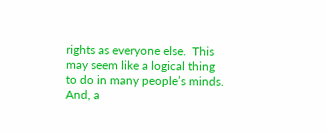rights as everyone else.  This may seem like a logical thing to do in many people’s minds.  And, a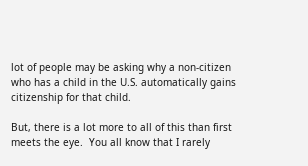lot of people may be asking why a non-citizen who has a child in the U.S. automatically gains citizenship for that child.

But, there is a lot more to all of this than first meets the eye.  You all know that I rarely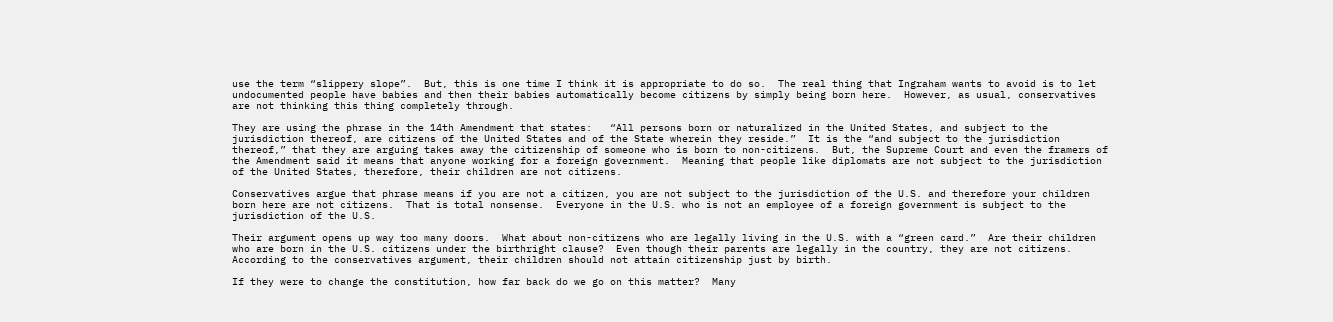use the term “slippery slope”.  But, this is one time I think it is appropriate to do so.  The real thing that Ingraham wants to avoid is to let undocumented people have babies and then their babies automatically become citizens by simply being born here.  However, as usual, conservatives are not thinking this thing completely through.

They are using the phrase in the 14th Amendment that states:   “All persons born or naturalized in the United States, and subject to the jurisdiction thereof, are citizens of the United States and of the State wherein they reside.”  It is the “and subject to the jurisdiction thereof,” that they are arguing takes away the citizenship of someone who is born to non-citizens.  But, the Supreme Court and even the framers of the Amendment said it means that anyone working for a foreign government.  Meaning that people like diplomats are not subject to the jurisdiction of the United States, therefore, their children are not citizens.

Conservatives argue that phrase means if you are not a citizen, you are not subject to the jurisdiction of the U.S. and therefore your children born here are not citizens.  That is total nonsense.  Everyone in the U.S. who is not an employee of a foreign government is subject to the jurisdiction of the U.S.

Their argument opens up way too many doors.  What about non-citizens who are legally living in the U.S. with a “green card.”  Are their children who are born in the U.S. citizens under the birthright clause?  Even though their parents are legally in the country, they are not citizens.  According to the conservatives argument, their children should not attain citizenship just by birth.

If they were to change the constitution, how far back do we go on this matter?  Many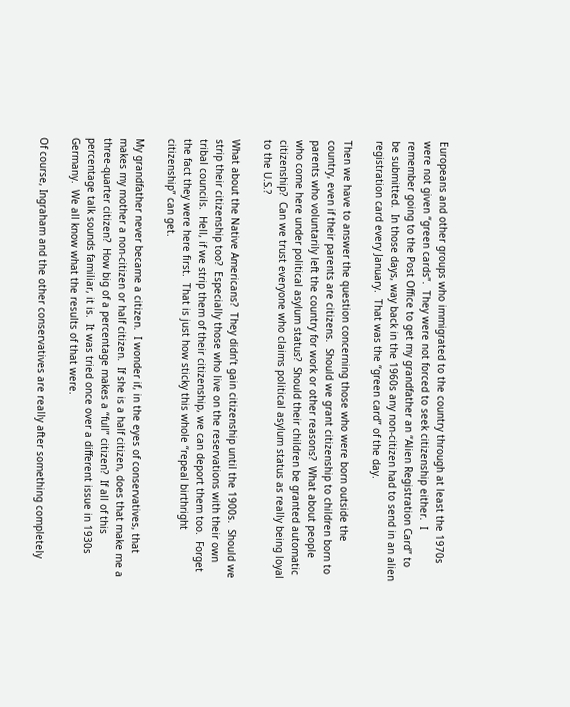Europeans and other groups who immigrated to the country through at least the 1970s were not given “green cards”.  They were not forced to seek citizenship either.  I remember going to the Post Office to get my grandfather an “Alien Registration Card” to be submitted.  In those days, way back in the 1960s any non-citizen had to send in an alien registration card every January.  That was the “green card” of the day.

Then we have to answer the question concerning those who were born outside the country, even if their parents are citizens.  Should we grant citizenship to children born to parents who voluntarily left the country for work or other reasons?  What about people who come here under political asylum status?  Should their children be granted automatic citizenship?  Can we trust everyone who claims political asylum status as really being loyal to the U.S.?

What about the Native Americans?  They didn’t gain citizenship until the 1900s.  Should we strip their citizenship too?  Especially those who live on the reservations with their own tribal councils.  Hell, if we strip them of their citizenship, we can deport them too.  Forget the fact they were here first.  That is just how sticky this whole “repeal birthright citizenship” can get.

My grandfather never became a citizen.  I wonder if, in the eyes of conservatives, that makes my mother a non-citizen or half citizen.  If she is a half citizen, does that make me a three-quarter citizen?  How big of a percentage makes a “full” citizen?  If all of this percentage talk sounds familiar, it is.  It was tried once over a different issue in 1930s Germany.  We all know what the results of that were.

Of course, Ingraham and the other conservatives are really after something completely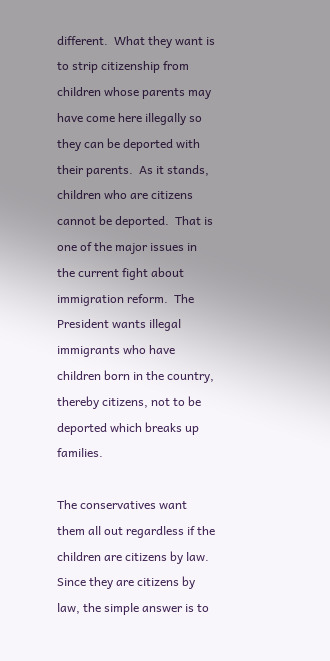different.  What they want is to strip citizenship from children whose parents may have come here illegally so they can be deported with their parents.  As it stands, children who are citizens cannot be deported.  That is one of the major issues in the current fight about immigration reform.  The President wants illegal immigrants who have children born in the country, thereby citizens, not to be deported which breaks up families.

The conservatives want them all out regardless if the children are citizens by law.  Since they are citizens by law, the simple answer is to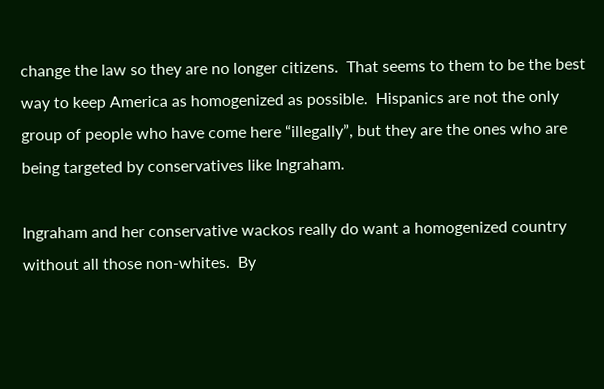change the law so they are no longer citizens.  That seems to them to be the best way to keep America as homogenized as possible.  Hispanics are not the only group of people who have come here “illegally”, but they are the ones who are being targeted by conservatives like Ingraham.

Ingraham and her conservative wackos really do want a homogenized country without all those non-whites.  By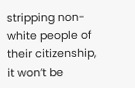stripping non-white people of their citizenship, it won’t be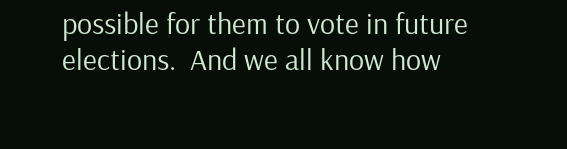possible for them to vote in future elections.  And we all know how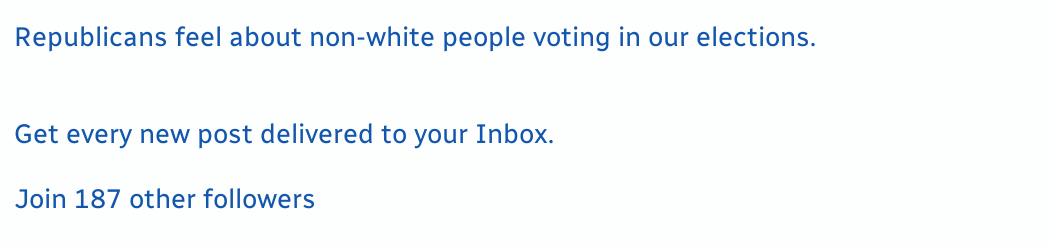Republicans feel about non-white people voting in our elections.


Get every new post delivered to your Inbox.

Join 187 other followers